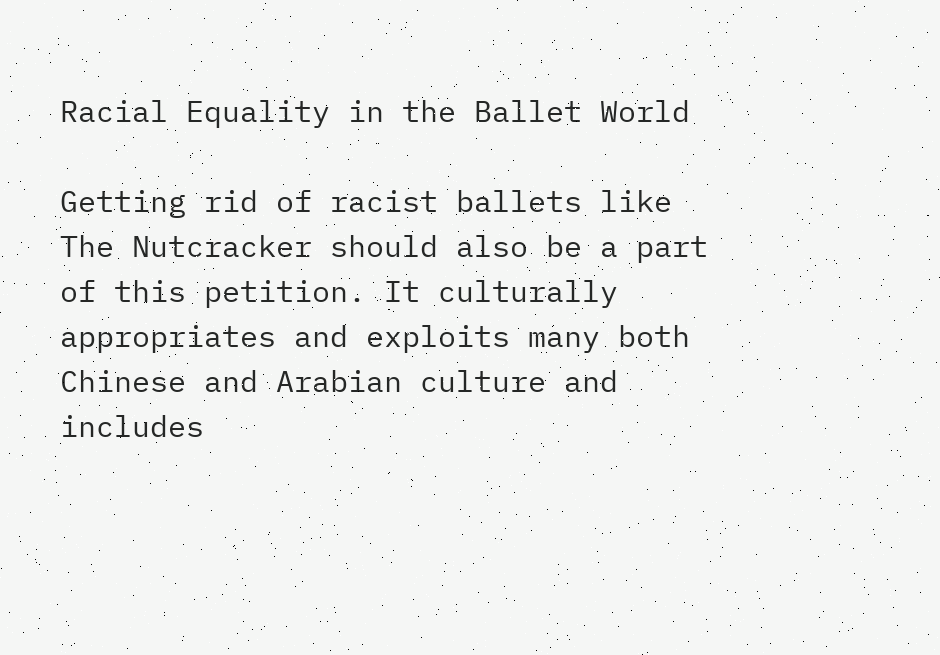Racial Equality in the Ballet World

Getting rid of racist ballets like The Nutcracker should also be a part of this petition. It culturally appropriates and exploits many both Chinese and Arabian culture and includes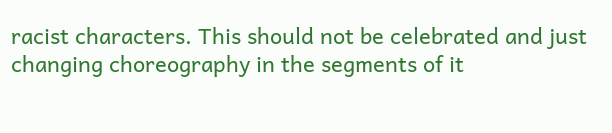racist characters. This should not be celebrated and just changing choreography in the segments of it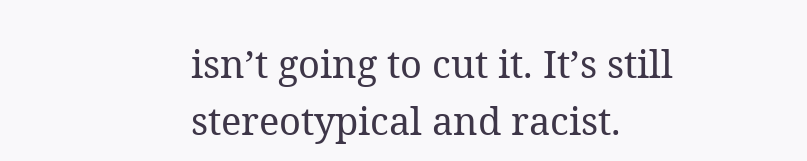isn’t going to cut it. It’s still stereotypical and racist.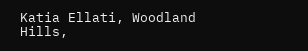Katia Ellati, Woodland Hills,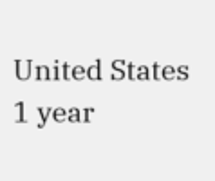United States
1 year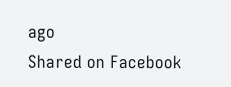ago
Shared on Facebook